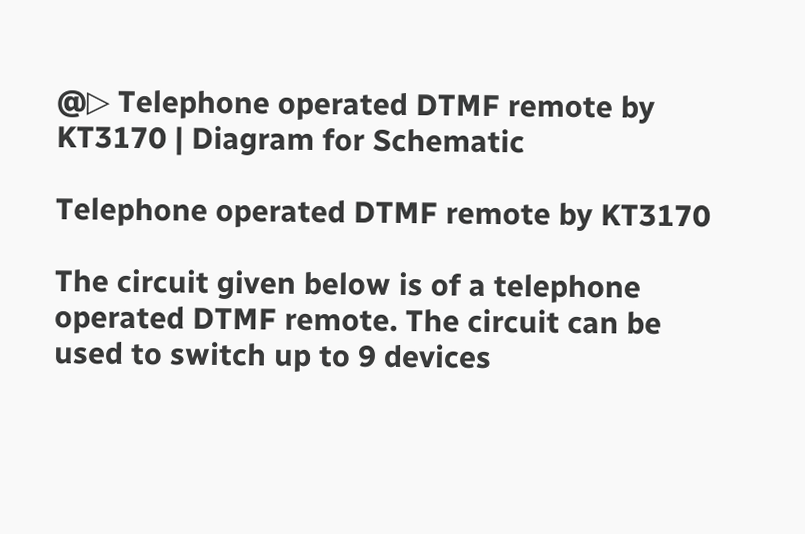@▷ Telephone operated DTMF remote by KT3170 | Diagram for Schematic

Telephone operated DTMF remote by KT3170

The circuit given below is of a telephone operated DTMF remote. The circuit can be used to switch up to 9 devices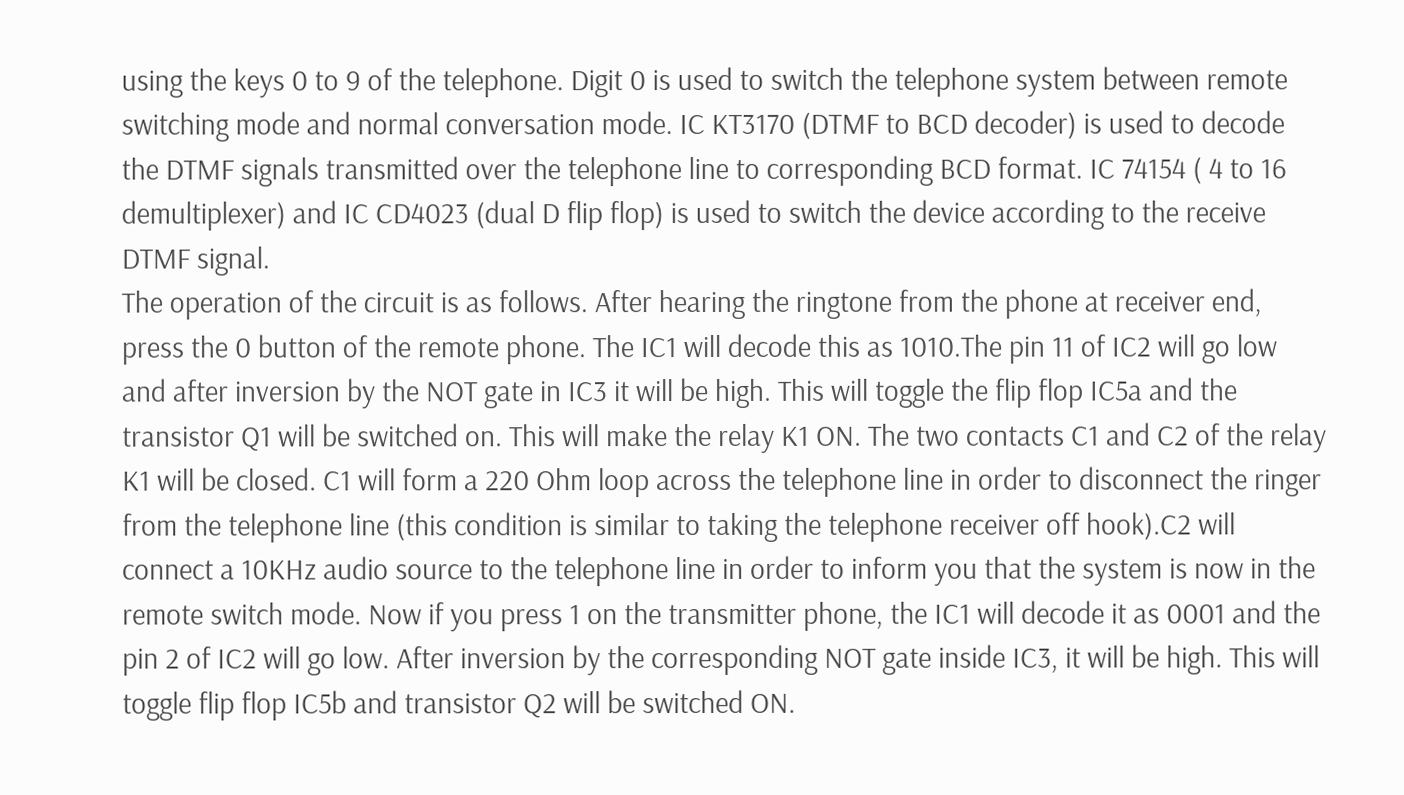using the keys 0 to 9 of the telephone. Digit 0 is used to switch the telephone system between remote switching mode and normal conversation mode. IC KT3170 (DTMF to BCD decoder) is used to decode the DTMF signals transmitted over the telephone line to corresponding BCD format. IC 74154 ( 4 to 16 demultiplexer) and IC CD4023 (dual D flip flop) is used to switch the device according to the receive DTMF signal.
The operation of the circuit is as follows. After hearing the ringtone from the phone at receiver end, press the 0 button of the remote phone. The IC1 will decode this as 1010.The pin 11 of IC2 will go low and after inversion by the NOT gate in IC3 it will be high. This will toggle the flip flop IC5a and the transistor Q1 will be switched on. This will make the relay K1 ON. The two contacts C1 and C2 of the relay K1 will be closed. C1 will form a 220 Ohm loop across the telephone line in order to disconnect the ringer from the telephone line (this condition is similar to taking the telephone receiver off hook).C2 will connect a 10KHz audio source to the telephone line in order to inform you that the system is now in the remote switch mode. Now if you press 1 on the transmitter phone, the IC1 will decode it as 0001 and the pin 2 of IC2 will go low. After inversion by the corresponding NOT gate inside IC3, it will be high. This will toggle flip flop IC5b and transistor Q2 will be switched ON.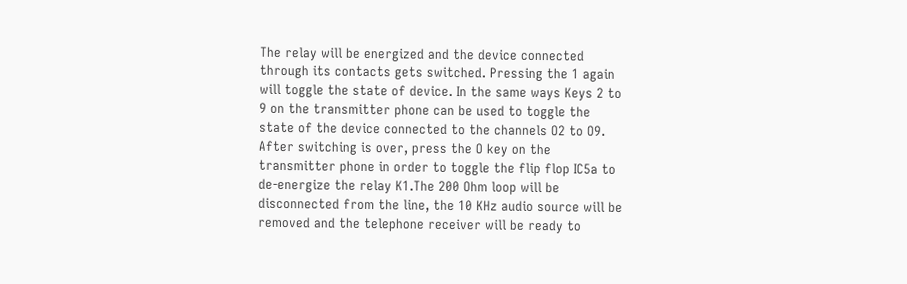The relay will be energized and the device connected through its contacts gets switched. Pressing the 1 again will toggle the state of device. In the same ways Keys 2 to 9 on the transmitter phone can be used to toggle the state of the device connected to the channels O2 to O9. After switching is over, press the O key on the transmitter phone in order to toggle the flip flop IC5a to de-energize the relay K1.The 200 Ohm loop will be disconnected from the line, the 10 KHz audio source will be removed and the telephone receiver will be ready to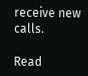receive new calls.

Read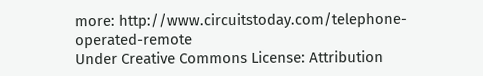more: http://www.circuitstoday.com/telephone-operated-remote
Under Creative Commons License: Attribution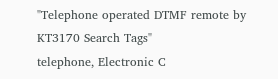"Telephone operated DTMF remote by KT3170 Search Tags"
telephone, Electronic C